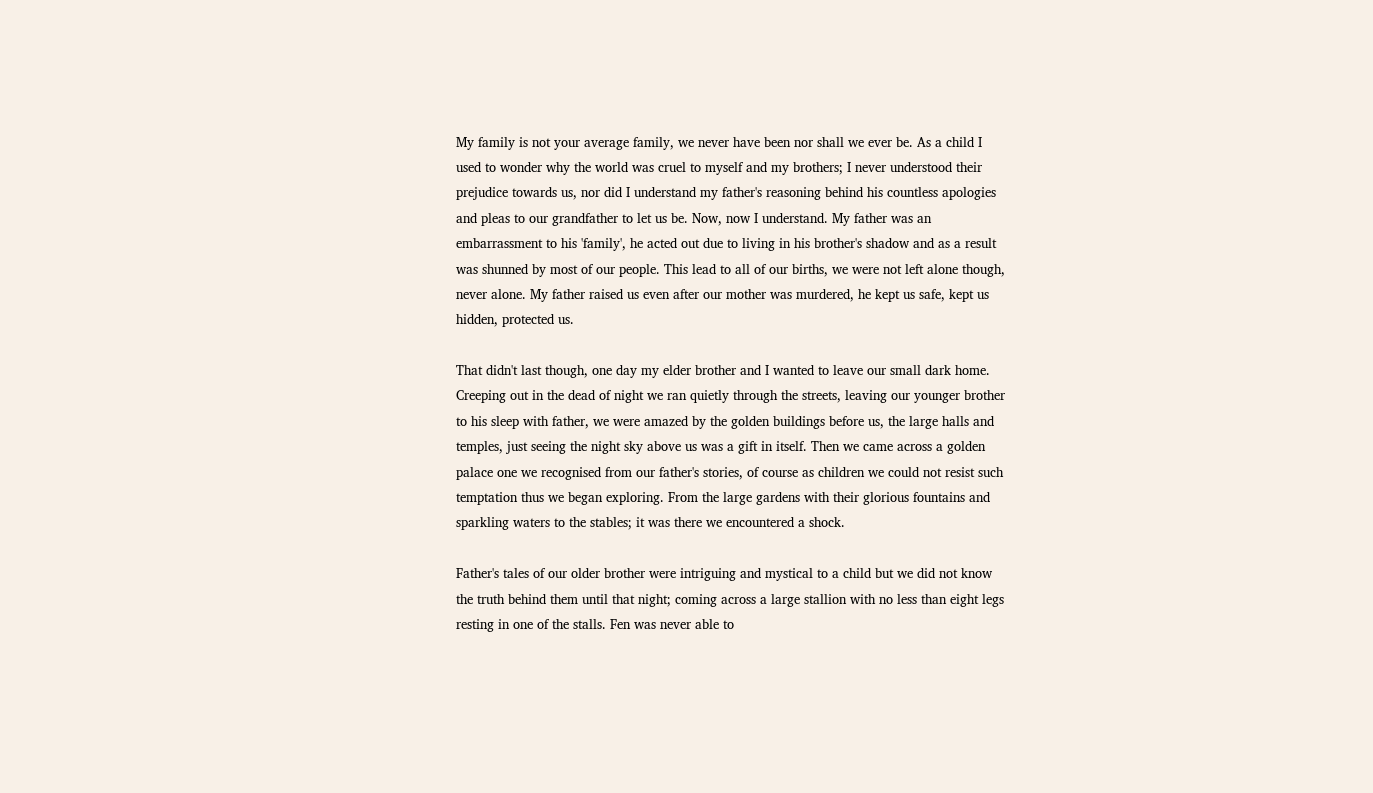My family is not your average family, we never have been nor shall we ever be. As a child I used to wonder why the world was cruel to myself and my brothers; I never understood their prejudice towards us, nor did I understand my father's reasoning behind his countless apologies and pleas to our grandfather to let us be. Now, now I understand. My father was an embarrassment to his 'family', he acted out due to living in his brother's shadow and as a result was shunned by most of our people. This lead to all of our births, we were not left alone though, never alone. My father raised us even after our mother was murdered, he kept us safe, kept us hidden, protected us.

That didn't last though, one day my elder brother and I wanted to leave our small dark home. Creeping out in the dead of night we ran quietly through the streets, leaving our younger brother to his sleep with father, we were amazed by the golden buildings before us, the large halls and temples, just seeing the night sky above us was a gift in itself. Then we came across a golden palace one we recognised from our father's stories, of course as children we could not resist such temptation thus we began exploring. From the large gardens with their glorious fountains and sparkling waters to the stables; it was there we encountered a shock.

Father's tales of our older brother were intriguing and mystical to a child but we did not know the truth behind them until that night; coming across a large stallion with no less than eight legs resting in one of the stalls. Fen was never able to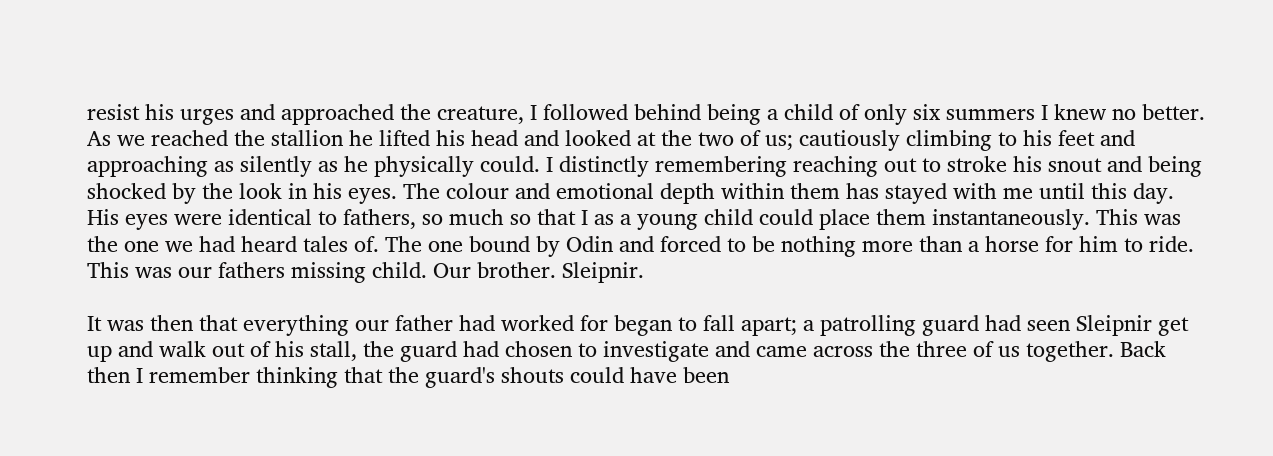resist his urges and approached the creature, I followed behind being a child of only six summers I knew no better. As we reached the stallion he lifted his head and looked at the two of us; cautiously climbing to his feet and approaching as silently as he physically could. I distinctly remembering reaching out to stroke his snout and being shocked by the look in his eyes. The colour and emotional depth within them has stayed with me until this day. His eyes were identical to fathers, so much so that I as a young child could place them instantaneously. This was the one we had heard tales of. The one bound by Odin and forced to be nothing more than a horse for him to ride. This was our fathers missing child. Our brother. Sleipnir.

It was then that everything our father had worked for began to fall apart; a patrolling guard had seen Sleipnir get up and walk out of his stall, the guard had chosen to investigate and came across the three of us together. Back then I remember thinking that the guard's shouts could have been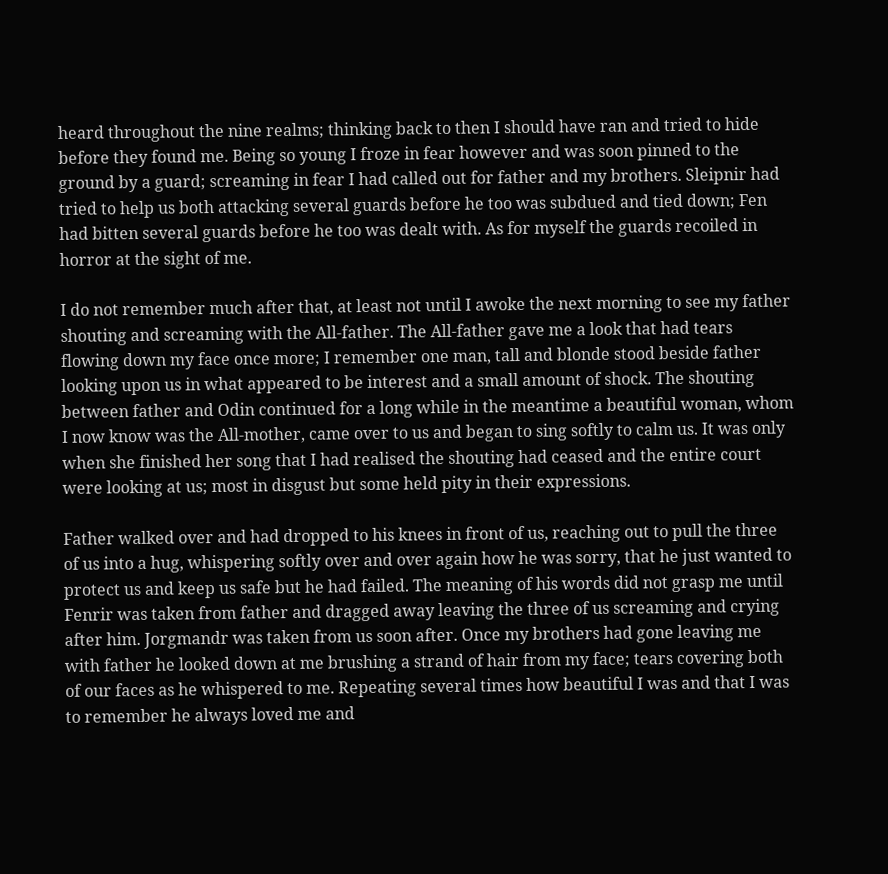heard throughout the nine realms; thinking back to then I should have ran and tried to hide before they found me. Being so young I froze in fear however and was soon pinned to the ground by a guard; screaming in fear I had called out for father and my brothers. Sleipnir had tried to help us both attacking several guards before he too was subdued and tied down; Fen had bitten several guards before he too was dealt with. As for myself the guards recoiled in horror at the sight of me.

I do not remember much after that, at least not until I awoke the next morning to see my father shouting and screaming with the All-father. The All-father gave me a look that had tears flowing down my face once more; I remember one man, tall and blonde stood beside father looking upon us in what appeared to be interest and a small amount of shock. The shouting between father and Odin continued for a long while in the meantime a beautiful woman, whom I now know was the All-mother, came over to us and began to sing softly to calm us. It was only when she finished her song that I had realised the shouting had ceased and the entire court were looking at us; most in disgust but some held pity in their expressions.

Father walked over and had dropped to his knees in front of us, reaching out to pull the three of us into a hug, whispering softly over and over again how he was sorry, that he just wanted to protect us and keep us safe but he had failed. The meaning of his words did not grasp me until Fenrir was taken from father and dragged away leaving the three of us screaming and crying after him. Jorgmandr was taken from us soon after. Once my brothers had gone leaving me with father he looked down at me brushing a strand of hair from my face; tears covering both of our faces as he whispered to me. Repeating several times how beautiful I was and that I was to remember he always loved me and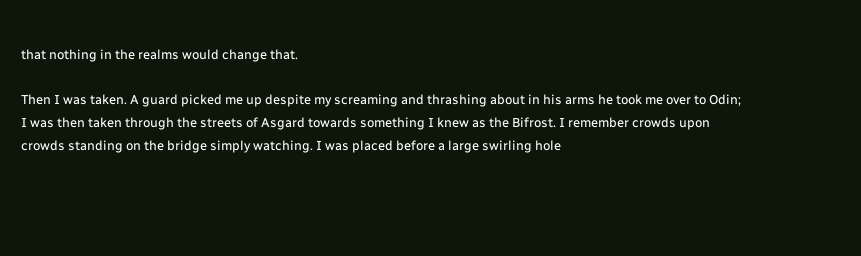that nothing in the realms would change that.

Then I was taken. A guard picked me up despite my screaming and thrashing about in his arms he took me over to Odin; I was then taken through the streets of Asgard towards something I knew as the Bifrost. I remember crowds upon crowds standing on the bridge simply watching. I was placed before a large swirling hole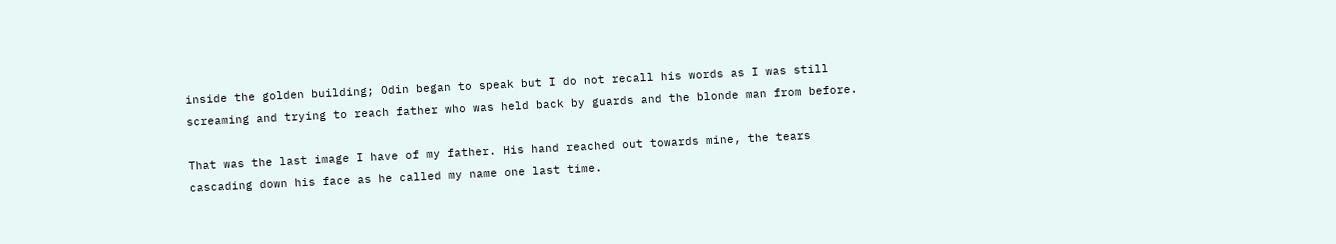inside the golden building; Odin began to speak but I do not recall his words as I was still screaming and trying to reach father who was held back by guards and the blonde man from before.

That was the last image I have of my father. His hand reached out towards mine, the tears cascading down his face as he called my name one last time.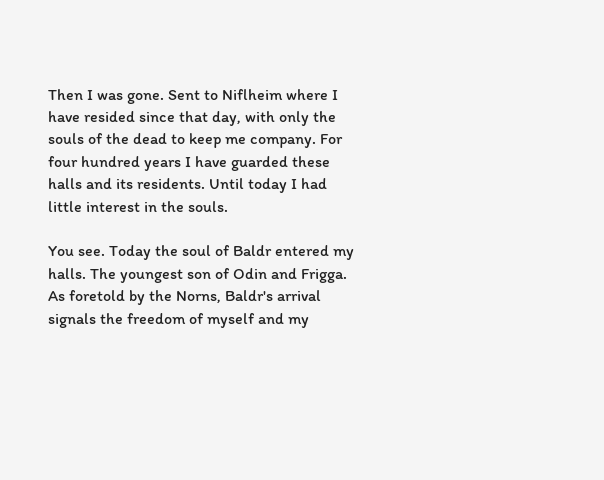Then I was gone. Sent to Niflheim where I have resided since that day, with only the souls of the dead to keep me company. For four hundred years I have guarded these halls and its residents. Until today I had little interest in the souls.

You see. Today the soul of Baldr entered my halls. The youngest son of Odin and Frigga. As foretold by the Norns, Baldr's arrival signals the freedom of myself and my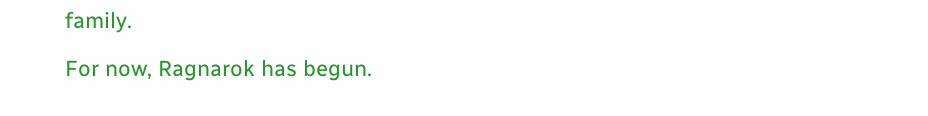family.

For now, Ragnarok has begun.